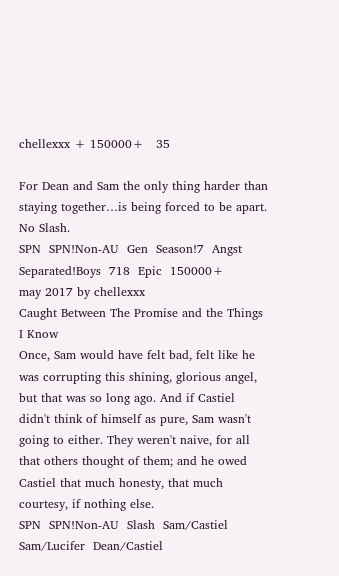chellexxx + 150000+   35

For Dean and Sam the only thing harder than staying together…is being forced to be apart. No Slash.
SPN  SPN!Non-AU  Gen  Season!7  Angst  Separated!Boys  718  Epic  150000+
may 2017 by chellexxx
Caught Between The Promise and the Things I Know
Once, Sam would have felt bad, felt like he was corrupting this shining, glorious angel, but that was so long ago. And if Castiel didn't think of himself as pure, Sam wasn't going to either. They weren't naive, for all that others thought of them; and he owed Castiel that much honesty, that much courtesy, if nothing else.
SPN  SPN!Non-AU  Slash  Sam/Castiel  Sam/Lucifer  Dean/Castiel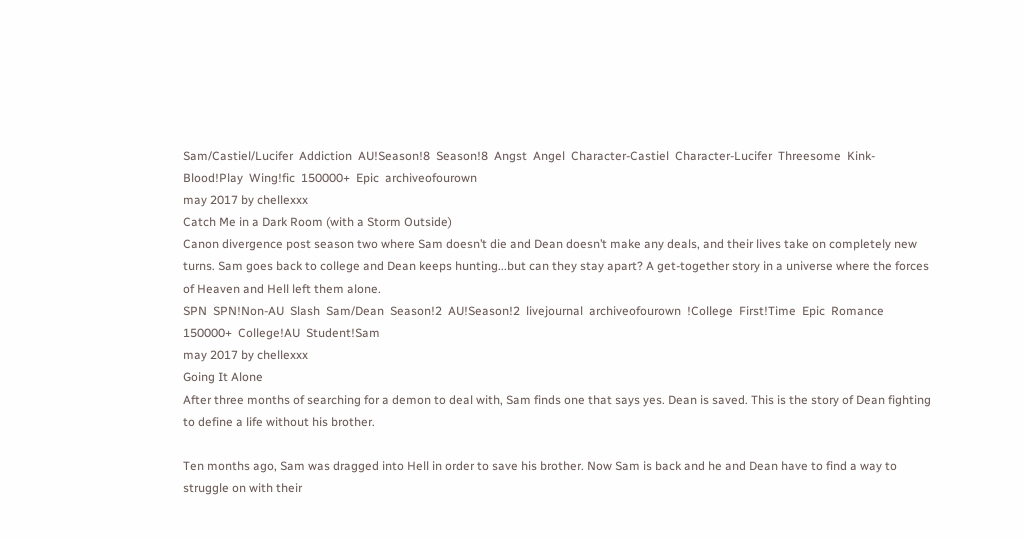Sam/Castiel/Lucifer  Addiction  AU!Season!8  Season!8  Angst  Angel  Character-Castiel  Character-Lucifer  Threesome  Kink-Blood!Play  Wing!fic  150000+  Epic  archiveofourown
may 2017 by chellexxx
Catch Me in a Dark Room (with a Storm Outside)
Canon divergence post season two where Sam doesn’t die and Dean doesn’t make any deals, and their lives take on completely new turns. Sam goes back to college and Dean keeps hunting...but can they stay apart? A get-together story in a universe where the forces of Heaven and Hell left them alone.
SPN  SPN!Non-AU  Slash  Sam/Dean  Season!2  AU!Season!2  livejournal  archiveofourown  !College  First!Time  Epic  Romance  150000+  College!AU  Student!Sam
may 2017 by chellexxx
Going It Alone
After three months of searching for a demon to deal with, Sam finds one that says yes. Dean is saved. This is the story of Dean fighting to define a life without his brother.

Ten months ago, Sam was dragged into Hell in order to save his brother. Now Sam is back and he and Dean have to find a way to struggle on with their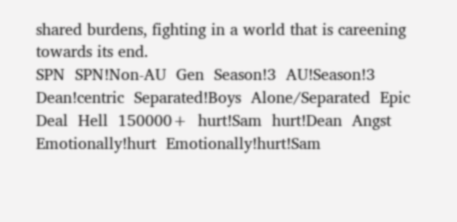shared burdens, fighting in a world that is careening towards its end.
SPN  SPN!Non-AU  Gen  Season!3  AU!Season!3  Dean!centric  Separated!Boys  Alone/Separated  Epic  Deal  Hell  150000+  hurt!Sam  hurt!Dean  Angst  Emotionally!hurt  Emotionally!hurt!Sam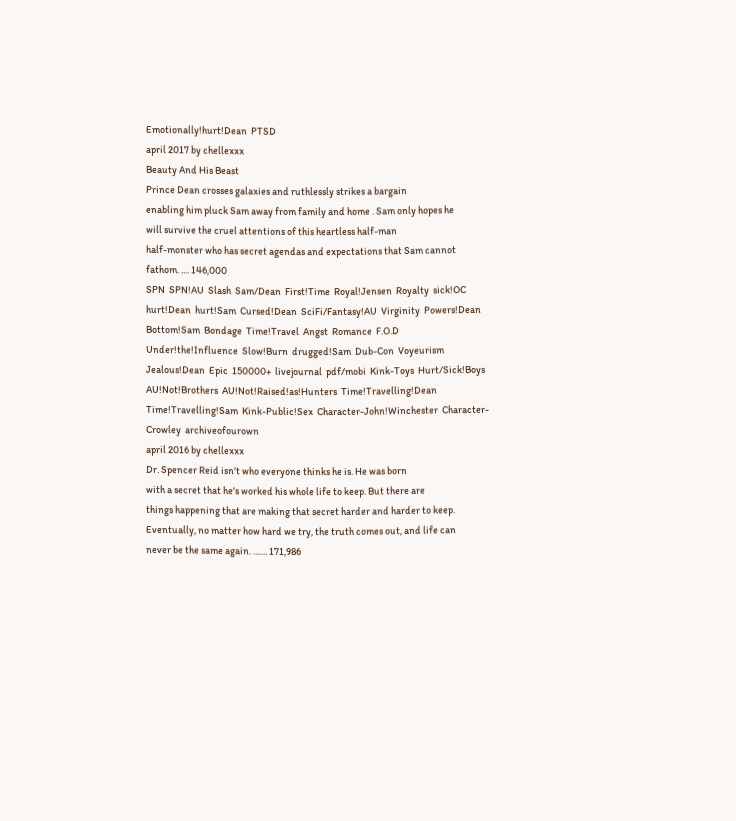Emotionally!hurt!Dean  PTSD
april 2017 by chellexxx
Beauty And His Beast
Prince Dean crosses galaxies and ruthlessly strikes a bargain
enabling him pluck Sam away from family and home . Sam only hopes he
will survive the cruel attentions of this heartless half-man
half-monster who has secret agendas and expectations that Sam cannot
fathom. .... 146,000
SPN  SPN!AU  Slash  Sam/Dean  First!Time  Royal!Jensen  Royalty  sick!OC  hurt!Dean  hurt!Sam  Cursed!Dean  SciFi/Fantasy!AU  Virginity  Powers!Dean  Bottom!Sam  Bondage  Time!Travel  Angst  Romance  F.O.D  Under!the!Influence  Slow!Burn  drugged!Sam  Dub-Con  Voyeurism  Jealous!Dean  Epic  150000+  livejournal  pdf/mobi  Kink-Toys  Hurt/Sick!Boys  AU!Not!Brothers  AU!Not!Raised!as!Hunters  Time!Travelling!Dean  Time!Travelling!Sam  Kink-Public!Sex  Character-John!Winchester  Character-Crowley  archiveofourown
april 2016 by chellexxx
Dr. Spencer Reid isn't who everyone thinks he is. He was born
with a secret that he's worked his whole life to keep. But there are
things happening that are making that secret harder and harder to keep.
Eventually, no matter how hard we try, the truth comes out, and life can
never be the same again. ....... 171,986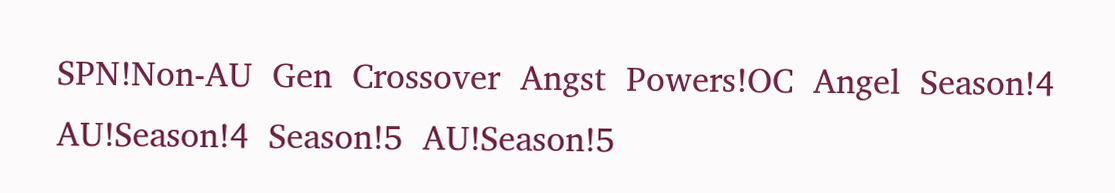SPN!Non-AU  Gen  Crossover  Angst  Powers!OC  Angel  Season!4  AU!Season!4  Season!5  AU!Season!5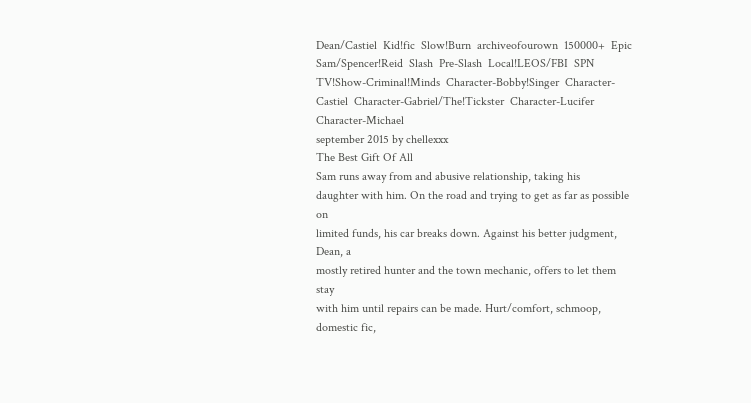Dean/Castiel  Kid!fic  Slow!Burn  archiveofourown  150000+  Epic  Sam/Spencer!Reid  Slash  Pre-Slash  Local!LEOS/FBI  SPN  TV!Show-Criminal!Minds  Character-Bobby!Singer  Character-Castiel  Character-Gabriel/The!Tickster  Character-Lucifer  Character-Michael
september 2015 by chellexxx
The Best Gift Of All
Sam runs away from and abusive relationship, taking his
daughter with him. On the road and trying to get as far as possible on
limited funds, his car breaks down. Against his better judgment, Dean, a
mostly retired hunter and the town mechanic, offers to let them stay
with him until repairs can be made. Hurt/comfort, schmoop, domestic fic,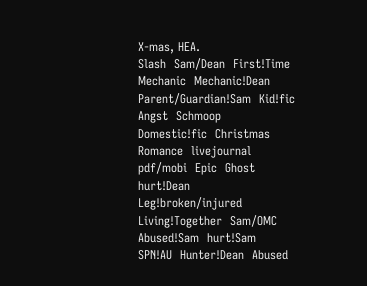X-mas, HEA.
Slash  Sam/Dean  First!Time  Mechanic  Mechanic!Dean  Parent/Guardian!Sam  Kid!fic  Angst  Schmoop  Domestic!fic  Christmas  Romance  livejournal  pdf/mobi  Epic  Ghost  hurt!Dean  Leg!broken/injured  Living!Together  Sam/OMC  Abused!Sam  hurt!Sam  SPN!AU  Hunter!Dean  Abused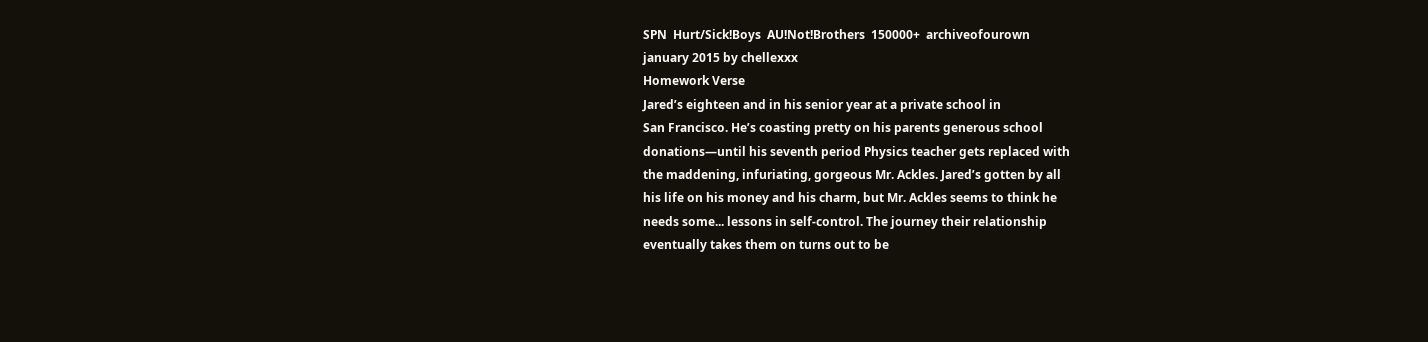SPN  Hurt/Sick!Boys  AU!Not!Brothers  150000+  archiveofourown
january 2015 by chellexxx
Homework Verse
Jared’s eighteen and in his senior year at a private school in
San Francisco. He’s coasting pretty on his parents generous school
donations—until his seventh period Physics teacher gets replaced with
the maddening, infuriating, gorgeous Mr. Ackles. Jared’s gotten by all
his life on his money and his charm, but Mr. Ackles seems to think he
needs some... lessons in self-control. The journey their relationship
eventually takes them on turns out to be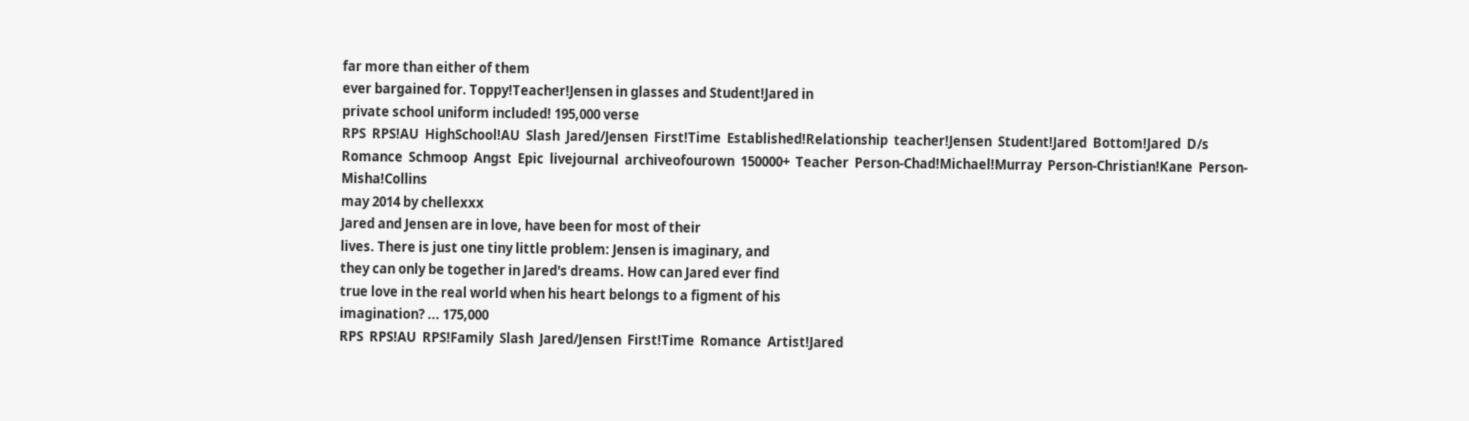far more than either of them
ever bargained for. Toppy!Teacher!Jensen in glasses and Student!Jared in
private school uniform included! 195,000 verse
RPS  RPS!AU  HighSchool!AU  Slash  Jared/Jensen  First!Time  Established!Relationship  teacher!Jensen  Student!Jared  Bottom!Jared  D/s  Romance  Schmoop  Angst  Epic  livejournal  archiveofourown  150000+  Teacher  Person-Chad!Michael!Murray  Person-Christian!Kane  Person-Misha!Collins
may 2014 by chellexxx
Jared and Jensen are in love, have been for most of their
lives. There is just one tiny little problem: Jensen is imaginary, and
they can only be together in Jared's dreams. How can Jared ever find
true love in the real world when his heart belongs to a figment of his
imagination? ... 175,000
RPS  RPS!AU  RPS!Family  Slash  Jared/Jensen  First!Time  Romance  Artist!Jared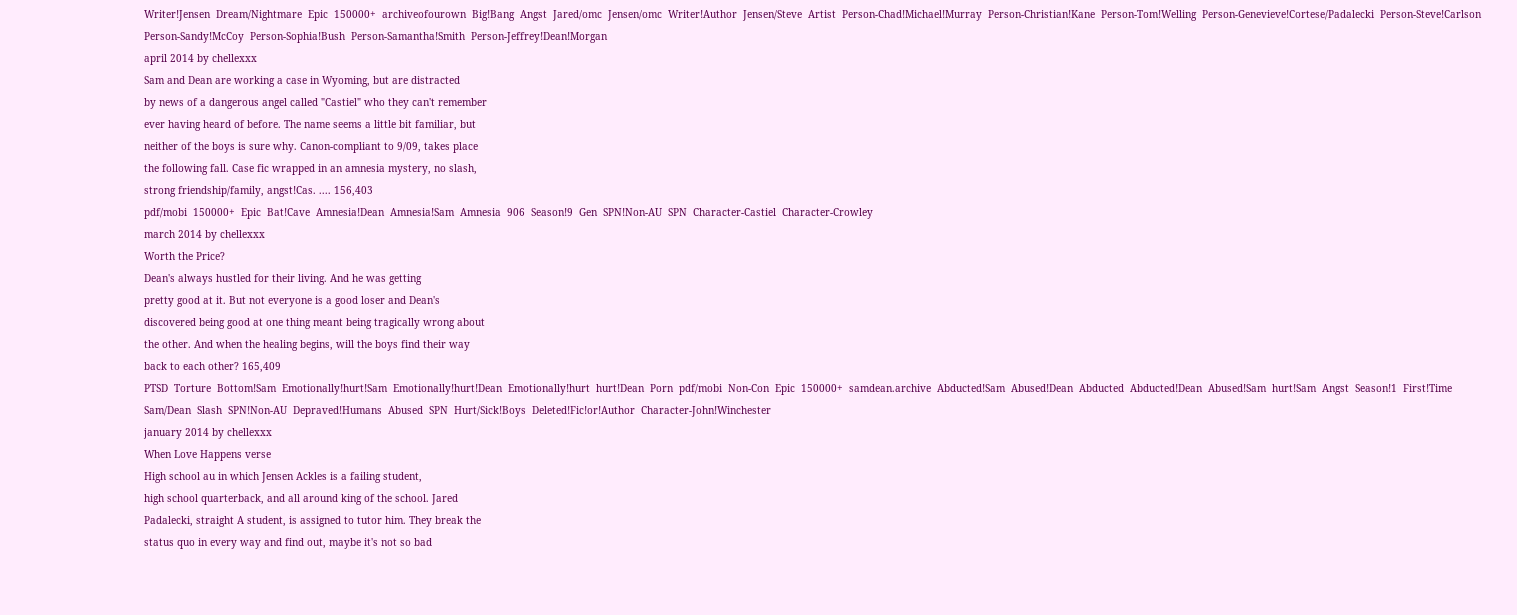Writer!Jensen  Dream/Nightmare  Epic  150000+  archiveofourown  Big!Bang  Angst  Jared/omc  Jensen/omc  Writer!Author  Jensen/Steve  Artist  Person-Chad!Michael!Murray  Person-Christian!Kane  Person-Tom!Welling  Person-Genevieve!Cortese/Padalecki  Person-Steve!Carlson  Person-Sandy!McCoy  Person-Sophia!Bush  Person-Samantha!Smith  Person-Jeffrey!Dean!Morgan
april 2014 by chellexxx
Sam and Dean are working a case in Wyoming, but are distracted
by news of a dangerous angel called "Castiel" who they can't remember
ever having heard of before. The name seems a little bit familiar, but
neither of the boys is sure why. Canon-compliant to 9/09, takes place
the following fall. Case fic wrapped in an amnesia mystery, no slash,
strong friendship/family, angst!Cas. .... 156,403
pdf/mobi  150000+  Epic  Bat!Cave  Amnesia!Dean  Amnesia!Sam  Amnesia  906  Season!9  Gen  SPN!Non-AU  SPN  Character-Castiel  Character-Crowley
march 2014 by chellexxx
Worth the Price?
Dean's always hustled for their living. And he was getting
pretty good at it. But not everyone is a good loser and Dean's
discovered being good at one thing meant being tragically wrong about
the other. And when the healing begins, will the boys find their way
back to each other? 165,409
PTSD  Torture  Bottom!Sam  Emotionally!hurt!Sam  Emotionally!hurt!Dean  Emotionally!hurt  hurt!Dean  Porn  pdf/mobi  Non-Con  Epic  150000+  samdean.archive  Abducted!Sam  Abused!Dean  Abducted  Abducted!Dean  Abused!Sam  hurt!Sam  Angst  Season!1  First!Time  Sam/Dean  Slash  SPN!Non-AU  Depraved!Humans  Abused  SPN  Hurt/Sick!Boys  Deleted!Fic!or!Author  Character-John!Winchester
january 2014 by chellexxx
When Love Happens verse
High school au in which Jensen Ackles is a failing student,
high school quarterback, and all around king of the school. Jared
Padalecki, straight A student, is assigned to tutor him. They break the
status quo in every way and find out, maybe it's not so bad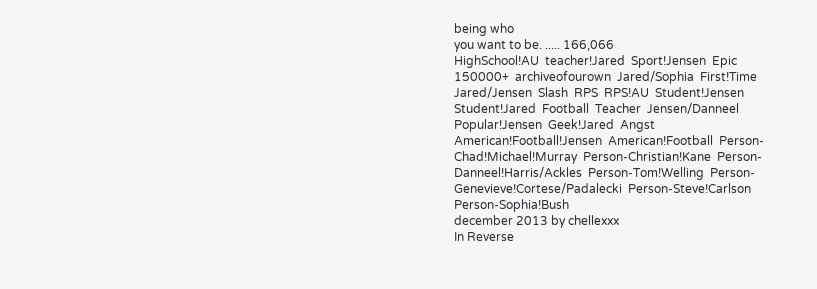being who
you want to be. ..... 166,066
HighSchool!AU  teacher!Jared  Sport!Jensen  Epic  150000+  archiveofourown  Jared/Sophia  First!Time  Jared/Jensen  Slash  RPS  RPS!AU  Student!Jensen  Student!Jared  Football  Teacher  Jensen/Danneel  Popular!Jensen  Geek!Jared  Angst  American!Football!Jensen  American!Football  Person-Chad!Michael!Murray  Person-Christian!Kane  Person-Danneel!Harris/Ackles  Person-Tom!Welling  Person-Genevieve!Cortese/Padalecki  Person-Steve!Carlson  Person-Sophia!Bush
december 2013 by chellexxx
In Reverse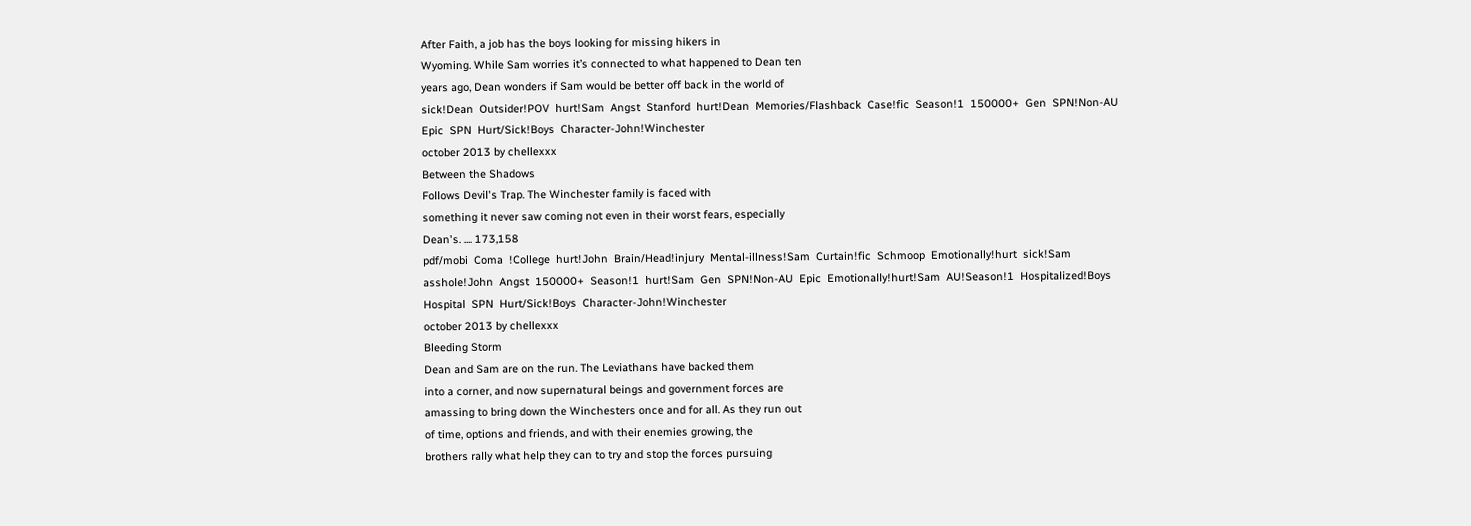After Faith, a job has the boys looking for missing hikers in
Wyoming. While Sam worries it’s connected to what happened to Dean ten
years ago, Dean wonders if Sam would be better off back in the world of
sick!Dean  Outsider!POV  hurt!Sam  Angst  Stanford  hurt!Dean  Memories/Flashback  Case!fic  Season!1  150000+  Gen  SPN!Non-AU  Epic  SPN  Hurt/Sick!Boys  Character-John!Winchester
october 2013 by chellexxx
Between the Shadows
Follows Devil's Trap. The Winchester family is faced with
something it never saw coming not even in their worst fears, especially
Dean's. .... 173,158
pdf/mobi  Coma  !College  hurt!John  Brain/Head!injury  Mental-illness!Sam  Curtain!fic  Schmoop  Emotionally!hurt  sick!Sam  asshole!John  Angst  150000+  Season!1  hurt!Sam  Gen  SPN!Non-AU  Epic  Emotionally!hurt!Sam  AU!Season!1  Hospitalized!Boys  Hospital  SPN  Hurt/Sick!Boys  Character-John!Winchester
october 2013 by chellexxx
Bleeding Storm
Dean and Sam are on the run. The Leviathans have backed them
into a corner, and now supernatural beings and government forces are
amassing to bring down the Winchesters once and for all. As they run out
of time, options and friends, and with their enemies growing, the
brothers rally what help they can to try and stop the forces pursuing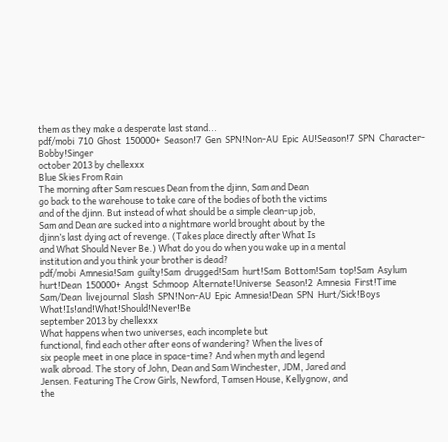them as they make a desperate last stand...
pdf/mobi  710  Ghost  150000+  Season!7  Gen  SPN!Non-AU  Epic  AU!Season!7  SPN  Character-Bobby!Singer
october 2013 by chellexxx
Blue Skies From Rain
The morning after Sam rescues Dean from the djinn, Sam and Dean
go back to the warehouse to take care of the bodies of both the victims
and of the djinn. But instead of what should be a simple clean-up job,
Sam and Dean are sucked into a nightmare world brought about by the
djinn’s last dying act of revenge. (Takes place directly after What Is
and What Should Never Be.) What do you do when you wake up in a mental
institution and you think your brother is dead?
pdf/mobi  Amnesia!Sam  guilty!Sam  drugged!Sam  hurt!Sam  Bottom!Sam  top!Sam  Asylum  hurt!Dean  150000+  Angst  Schmoop  Alternate!Universe  Season!2  Amnesia  First!Time  Sam/Dean  livejournal  Slash  SPN!Non-AU  Epic  Amnesia!Dean  SPN  Hurt/Sick!Boys  What!Is!and!What!Should!Never!Be
september 2013 by chellexxx
What happens when two universes, each incomplete but
functional, find each other after eons of wandering? When the lives of
six people meet in one place in space-time? And when myth and legend
walk abroad. The story of John, Dean and Sam Winchester, JDM, Jared and
Jensen. Featuring The Crow Girls, Newford, Tamsen House, Kellygnow, and
the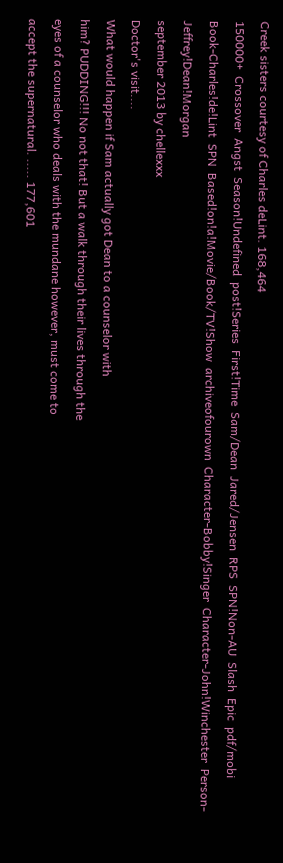Creek sisters courtesy of Charles deLint. 168,464
150000+  Crossover  Angst  Season!Undefined  post!Series  First!Time  Sam/Dean  Jared/Jensen  RPS  SPN!Non-AU  Slash  Epic  pdf/mobi  Book-Charles!de!Lint  SPN  Based!on!a!Movie/Book/TV!Show  archiveofourown  Character-Bobby!Singer  Character-John!Winchester  Person-Jeffrey!Dean!Morgan
september 2013 by chellexxx
Doctor's visit....
What would happen if Sam actually got Dean to a counselor with
him? PUDDING!!! No not that! But a walk through their lives through the
eyes of a counselor who deals with the mundane however, must come to
accept the supernatural. ..... 177,601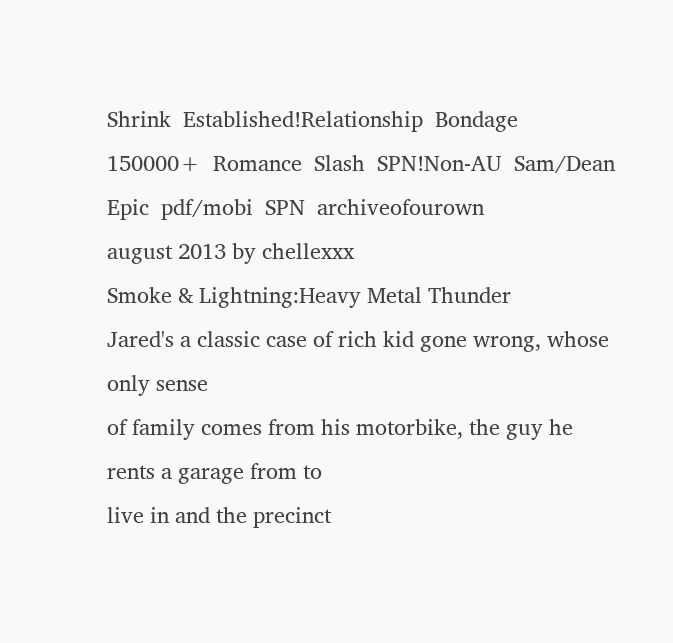Shrink  Established!Relationship  Bondage  150000+  Romance  Slash  SPN!Non-AU  Sam/Dean  Epic  pdf/mobi  SPN  archiveofourown
august 2013 by chellexxx
Smoke & Lightning:Heavy Metal Thunder
Jared's a classic case of rich kid gone wrong, whose only sense
of family comes from his motorbike, the guy he rents a garage from to
live in and the precinct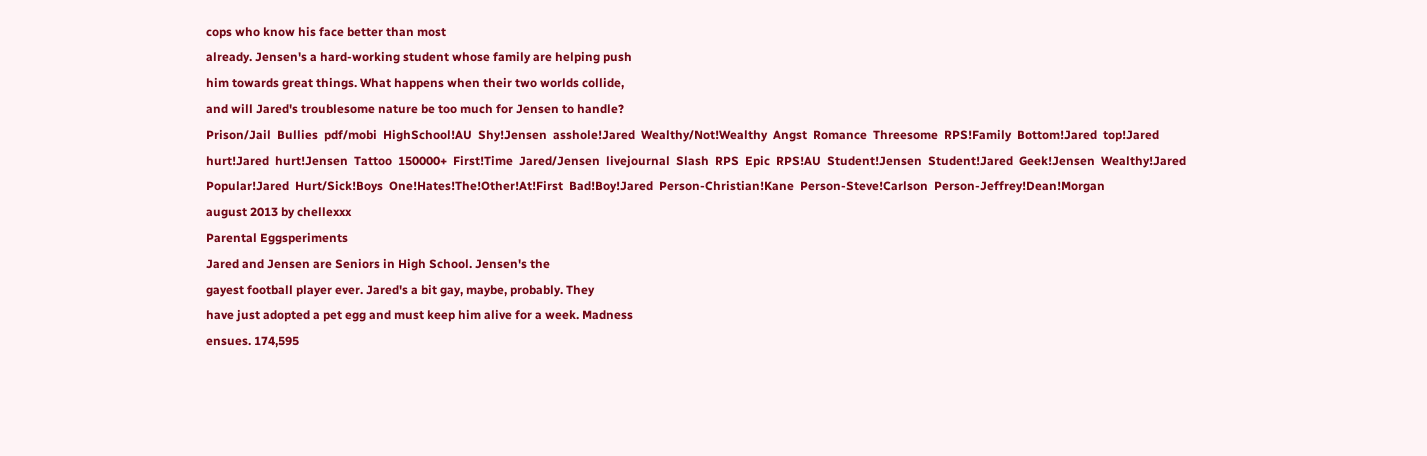cops who know his face better than most
already. Jensen's a hard-working student whose family are helping push
him towards great things. What happens when their two worlds collide,
and will Jared's troublesome nature be too much for Jensen to handle?
Prison/Jail  Bullies  pdf/mobi  HighSchool!AU  Shy!Jensen  asshole!Jared  Wealthy/Not!Wealthy  Angst  Romance  Threesome  RPS!Family  Bottom!Jared  top!Jared  hurt!Jared  hurt!Jensen  Tattoo  150000+  First!Time  Jared/Jensen  livejournal  Slash  RPS  Epic  RPS!AU  Student!Jensen  Student!Jared  Geek!Jensen  Wealthy!Jared  Popular!Jared  Hurt/Sick!Boys  One!Hates!The!Other!At!First  Bad!Boy!Jared  Person-Christian!Kane  Person-Steve!Carlson  Person-Jeffrey!Dean!Morgan
august 2013 by chellexxx
Parental Eggsperiments
Jared and Jensen are Seniors in High School. Jensen's the
gayest football player ever. Jared's a bit gay, maybe, probably. They
have just adopted a pet egg and must keep him alive for a week. Madness
ensues. 174,595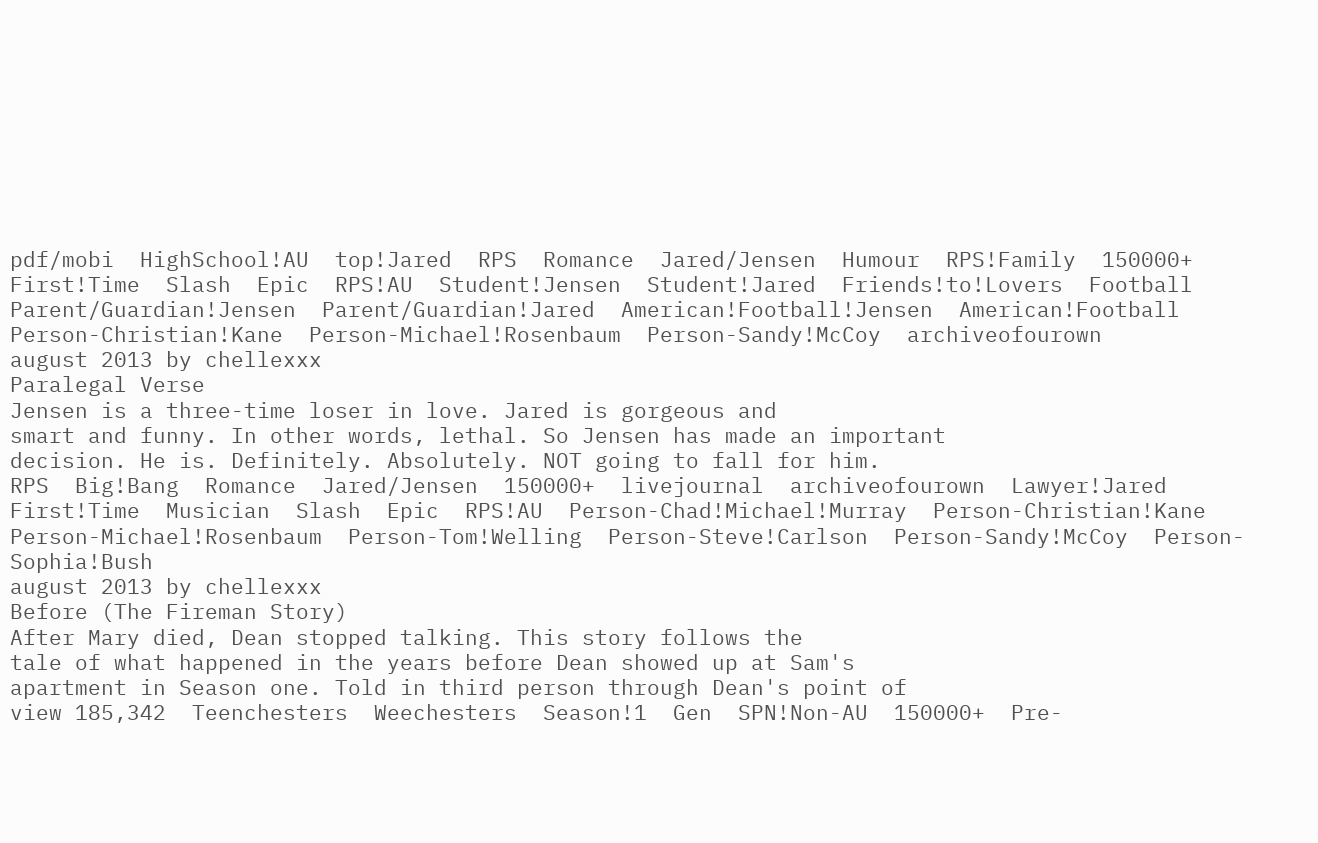pdf/mobi  HighSchool!AU  top!Jared  RPS  Romance  Jared/Jensen  Humour  RPS!Family  150000+  First!Time  Slash  Epic  RPS!AU  Student!Jensen  Student!Jared  Friends!to!Lovers  Football  Parent/Guardian!Jensen  Parent/Guardian!Jared  American!Football!Jensen  American!Football  Person-Christian!Kane  Person-Michael!Rosenbaum  Person-Sandy!McCoy  archiveofourown
august 2013 by chellexxx
Paralegal Verse
Jensen is a three-time loser in love. Jared is gorgeous and
smart and funny. In other words, lethal. So Jensen has made an important
decision. He is. Definitely. Absolutely. NOT going to fall for him.
RPS  Big!Bang  Romance  Jared/Jensen  150000+  livejournal  archiveofourown  Lawyer!Jared  First!Time  Musician  Slash  Epic  RPS!AU  Person-Chad!Michael!Murray  Person-Christian!Kane  Person-Michael!Rosenbaum  Person-Tom!Welling  Person-Steve!Carlson  Person-Sandy!McCoy  Person-Sophia!Bush
august 2013 by chellexxx
Before (The Fireman Story)
After Mary died, Dean stopped talking. This story follows the
tale of what happened in the years before Dean showed up at Sam's
apartment in Season one. Told in third person through Dean's point of
view 185,342  Teenchesters  Weechesters  Season!1  Gen  SPN!Non-AU  150000+  Pre-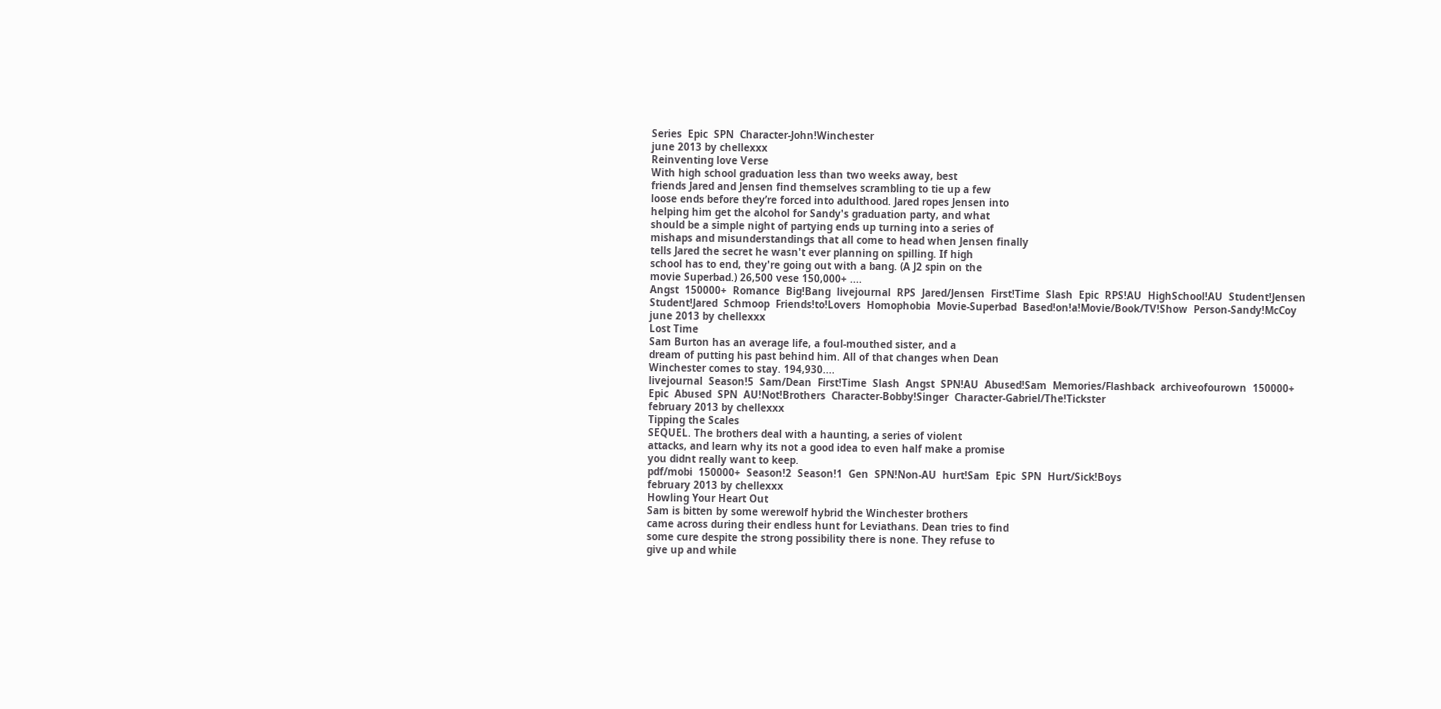Series  Epic  SPN  Character-John!Winchester
june 2013 by chellexxx
Reinventing love Verse
With high school graduation less than two weeks away, best
friends Jared and Jensen find themselves scrambling to tie up a few
loose ends before they’re forced into adulthood. Jared ropes Jensen into
helping him get the alcohol for Sandy's graduation party, and what
should be a simple night of partying ends up turning into a series of
mishaps and misunderstandings that all come to head when Jensen finally
tells Jared the secret he wasn't ever planning on spilling. If high
school has to end, they're going out with a bang. (A J2 spin on the
movie Superbad.) 26,500 vese 150,000+ ....
Angst  150000+  Romance  Big!Bang  livejournal  RPS  Jared/Jensen  First!Time  Slash  Epic  RPS!AU  HighSchool!AU  Student!Jensen  Student!Jared  Schmoop  Friends!to!Lovers  Homophobia  Movie-Superbad  Based!on!a!Movie/Book/TV!Show  Person-Sandy!McCoy
june 2013 by chellexxx
Lost Time
Sam Burton has an average life, a foul-mouthed sister, and a
dream of putting his past behind him. All of that changes when Dean
Winchester comes to stay. 194,930....
livejournal  Season!5  Sam/Dean  First!Time  Slash  Angst  SPN!AU  Abused!Sam  Memories/Flashback  archiveofourown  150000+  Epic  Abused  SPN  AU!Not!Brothers  Character-Bobby!Singer  Character-Gabriel/The!Tickster
february 2013 by chellexxx
Tipping the Scales
SEQUEL. The brothers deal with a haunting, a series of violent
attacks, and learn why its not a good idea to even half make a promise
you didnt really want to keep.
pdf/mobi  150000+  Season!2  Season!1  Gen  SPN!Non-AU  hurt!Sam  Epic  SPN  Hurt/Sick!Boys
february 2013 by chellexxx
Howling Your Heart Out
Sam is bitten by some werewolf hybrid the Winchester brothers
came across during their endless hunt for Leviathans. Dean tries to find
some cure despite the strong possibility there is none. They refuse to
give up and while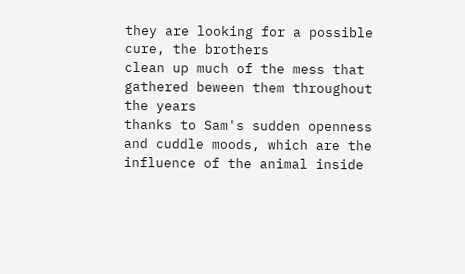they are looking for a possible cure, the brothers
clean up much of the mess that gathered beween them throughout the years
thanks to Sam's sudden openness and cuddle moods, which are the
influence of the animal inside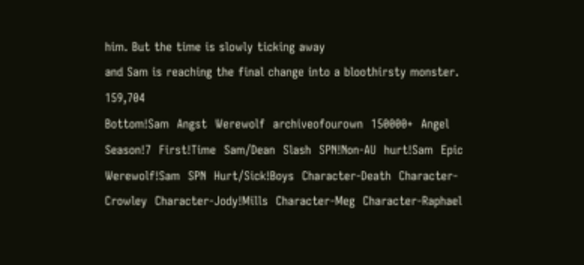him. But the time is slowly ticking away
and Sam is reaching the final change into a bloothirsty monster. 159,704
Bottom!Sam  Angst  Werewolf  archiveofourown  150000+  Angel  Season!7  First!Time  Sam/Dean  Slash  SPN!Non-AU  hurt!Sam  Epic  Werewolf!Sam  SPN  Hurt/Sick!Boys  Character-Death  Character-Crowley  Character-Jody!Mills  Character-Meg  Character-Raphael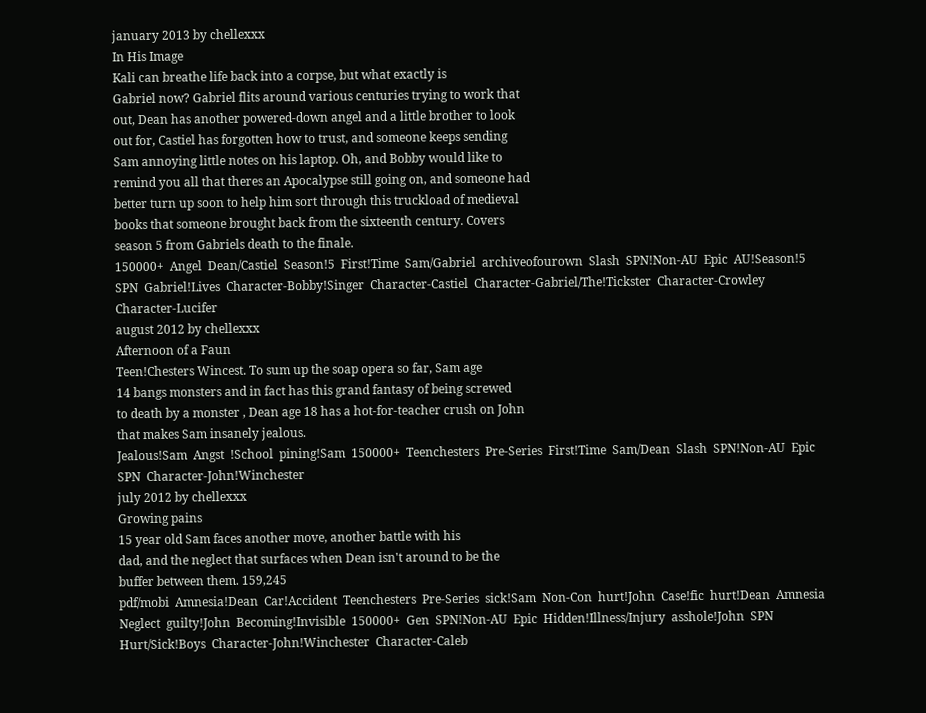january 2013 by chellexxx
In His Image
Kali can breathe life back into a corpse, but what exactly is
Gabriel now? Gabriel flits around various centuries trying to work that
out, Dean has another powered-down angel and a little brother to look
out for, Castiel has forgotten how to trust, and someone keeps sending
Sam annoying little notes on his laptop. Oh, and Bobby would like to
remind you all that theres an Apocalypse still going on, and someone had
better turn up soon to help him sort through this truckload of medieval
books that someone brought back from the sixteenth century. Covers
season 5 from Gabriels death to the finale.
150000+  Angel  Dean/Castiel  Season!5  First!Time  Sam/Gabriel  archiveofourown  Slash  SPN!Non-AU  Epic  AU!Season!5  SPN  Gabriel!Lives  Character-Bobby!Singer  Character-Castiel  Character-Gabriel/The!Tickster  Character-Crowley  Character-Lucifer
august 2012 by chellexxx
Afternoon of a Faun
Teen!Chesters Wincest. To sum up the soap opera so far, Sam age
14 bangs monsters and in fact has this grand fantasy of being screwed
to death by a monster , Dean age 18 has a hot-for-teacher crush on John
that makes Sam insanely jealous.
Jealous!Sam  Angst  !School  pining!Sam  150000+  Teenchesters  Pre-Series  First!Time  Sam/Dean  Slash  SPN!Non-AU  Epic  SPN  Character-John!Winchester
july 2012 by chellexxx
Growing pains
15 year old Sam faces another move, another battle with his
dad, and the neglect that surfaces when Dean isn't around to be the
buffer between them. 159,245
pdf/mobi  Amnesia!Dean  Car!Accident  Teenchesters  Pre-Series  sick!Sam  Non-Con  hurt!John  Case!fic  hurt!Dean  Amnesia  Neglect  guilty!John  Becoming!Invisible  150000+  Gen  SPN!Non-AU  Epic  Hidden!Illness/Injury  asshole!John  SPN  Hurt/Sick!Boys  Character-John!Winchester  Character-Caleb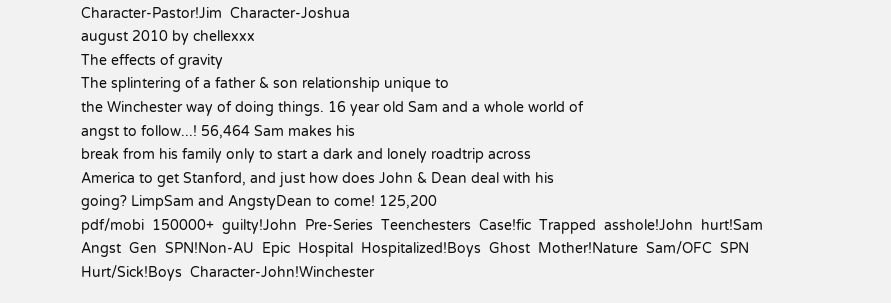Character-Pastor!Jim  Character-Joshua
august 2010 by chellexxx
The effects of gravity
The splintering of a father & son relationship unique to
the Winchester way of doing things. 16 year old Sam and a whole world of
angst to follow...! 56,464 Sam makes his
break from his family only to start a dark and lonely roadtrip across
America to get Stanford, and just how does John & Dean deal with his
going? LimpSam and AngstyDean to come! 125,200
pdf/mobi  150000+  guilty!John  Pre-Series  Teenchesters  Case!fic  Trapped  asshole!John  hurt!Sam  Angst  Gen  SPN!Non-AU  Epic  Hospital  Hospitalized!Boys  Ghost  Mother!Nature  Sam/OFC  SPN  Hurt/Sick!Boys  Character-John!Winchester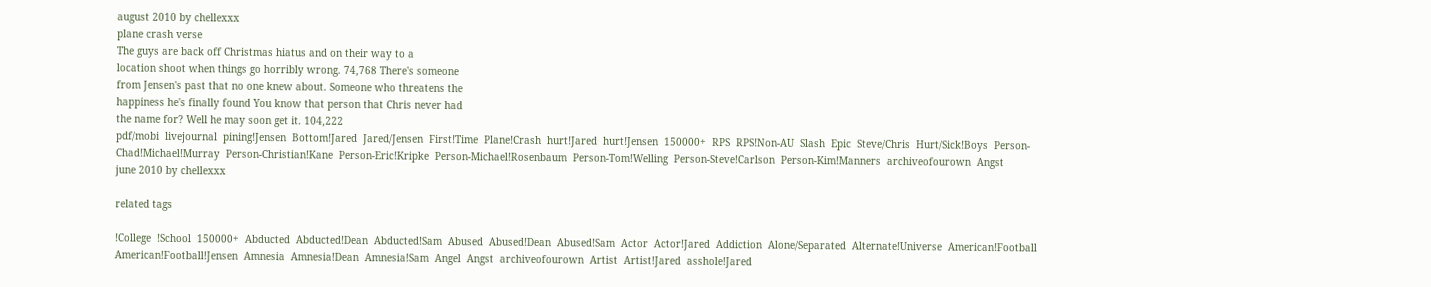august 2010 by chellexxx
plane crash verse
The guys are back off Christmas hiatus and on their way to a
location shoot when things go horribly wrong. 74,768 There's someone
from Jensen's past that no one knew about. Someone who threatens the
happiness he's finally found You know that person that Chris never had
the name for? Well he may soon get it. 104,222
pdf/mobi  livejournal  pining!Jensen  Bottom!Jared  Jared/Jensen  First!Time  Plane!Crash  hurt!Jared  hurt!Jensen  150000+  RPS  RPS!Non-AU  Slash  Epic  Steve/Chris  Hurt/Sick!Boys  Person-Chad!Michael!Murray  Person-Christian!Kane  Person-Eric!Kripke  Person-Michael!Rosenbaum  Person-Tom!Welling  Person-Steve!Carlson  Person-Kim!Manners  archiveofourown  Angst
june 2010 by chellexxx

related tags

!College  !School  150000+  Abducted  Abducted!Dean  Abducted!Sam  Abused  Abused!Dean  Abused!Sam  Actor  Actor!Jared  Addiction  Alone/Separated  Alternate!Universe  American!Football  American!Football!Jensen  Amnesia  Amnesia!Dean  Amnesia!Sam  Angel  Angst  archiveofourown  Artist  Artist!Jared  asshole!Jared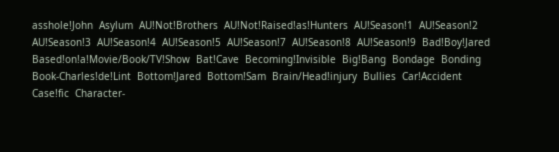asshole!John  Asylum  AU!Not!Brothers  AU!Not!Raised!as!Hunters  AU!Season!1  AU!Season!2  AU!Season!3  AU!Season!4  AU!Season!5  AU!Season!7  AU!Season!8  AU!Season!9  Bad!Boy!Jared  Based!on!a!Movie/Book/TV!Show  Bat!Cave  Becoming!Invisible  Big!Bang  Bondage  Bonding  Book-Charles!de!Lint  Bottom!Jared  Bottom!Sam  Brain/Head!injury  Bullies  Car!Accident  Case!fic  Character-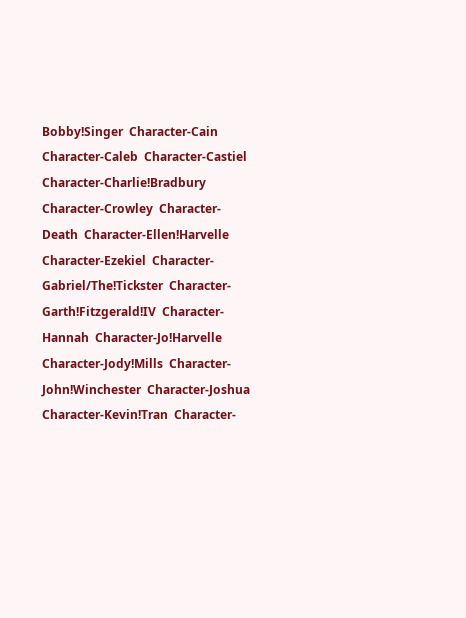Bobby!Singer  Character-Cain  Character-Caleb  Character-Castiel  Character-Charlie!Bradbury  Character-Crowley  Character-Death  Character-Ellen!Harvelle  Character-Ezekiel  Character-Gabriel/The!Tickster  Character-Garth!Fitzgerald!IV  Character-Hannah  Character-Jo!Harvelle  Character-Jody!Mills  Character-John!Winchester  Character-Joshua  Character-Kevin!Tran  Character-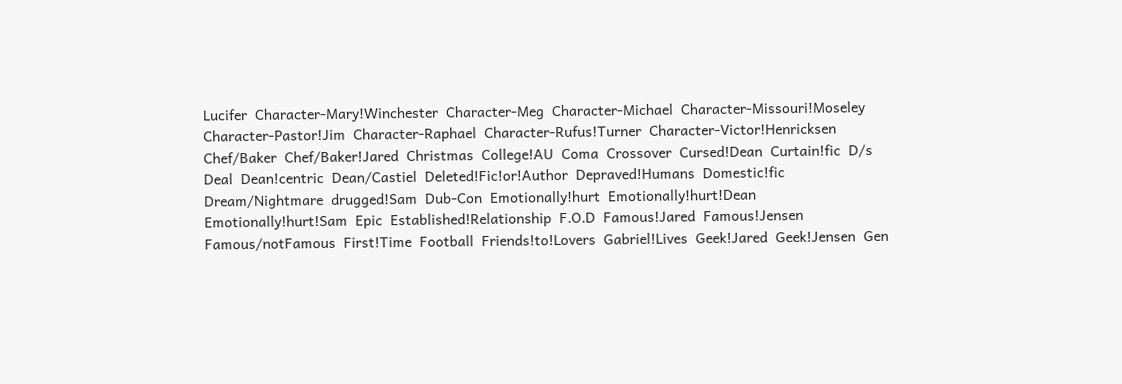Lucifer  Character-Mary!Winchester  Character-Meg  Character-Michael  Character-Missouri!Moseley  Character-Pastor!Jim  Character-Raphael  Character-Rufus!Turner  Character-Victor!Henricksen  Chef/Baker  Chef/Baker!Jared  Christmas  College!AU  Coma  Crossover  Cursed!Dean  Curtain!fic  D/s  Deal  Dean!centric  Dean/Castiel  Deleted!Fic!or!Author  Depraved!Humans  Domestic!fic  Dream/Nightmare  drugged!Sam  Dub-Con  Emotionally!hurt  Emotionally!hurt!Dean  Emotionally!hurt!Sam  Epic  Established!Relationship  F.O.D  Famous!Jared  Famous!Jensen  Famous/notFamous  First!Time  Football  Friends!to!Lovers  Gabriel!Lives  Geek!Jared  Geek!Jensen  Gen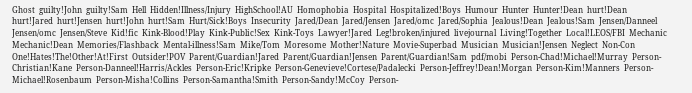Ghost  guilty!John  guilty!Sam  Hell  Hidden!Illness/Injury  HighSchool!AU  Homophobia  Hospital  Hospitalized!Boys  Humour  Hunter  Hunter!Dean  hurt!Dean  hurt!Jared  hurt!Jensen  hurt!John  hurt!Sam  Hurt/Sick!Boys  Insecurity  Jared/Dean  Jared/Jensen  Jared/omc  Jared/Sophia  Jealous!Dean  Jealous!Sam  Jensen/Danneel  Jensen/omc  Jensen/Steve  Kid!fic  Kink-Blood!Play  Kink-Public!Sex  Kink-Toys  Lawyer!Jared  Leg!broken/injured  livejournal  Living!Together  Local!LEOS/FBI  Mechanic  Mechanic!Dean  Memories/Flashback  Mental-illness!Sam  Mike/Tom  Moresome  Mother!Nature  Movie-Superbad  Musician  Musician!Jensen  Neglect  Non-Con  One!Hates!The!Other!At!First  Outsider!POV  Parent/Guardian!Jared  Parent/Guardian!Jensen  Parent/Guardian!Sam  pdf/mobi  Person-Chad!Michael!Murray  Person-Christian!Kane  Person-Danneel!Harris/Ackles  Person-Eric!Kripke  Person-Genevieve!Cortese/Padalecki  Person-Jeffrey!Dean!Morgan  Person-Kim!Manners  Person-Michael!Rosenbaum  Person-Misha!Collins  Person-Samantha!Smith  Person-Sandy!McCoy  Person-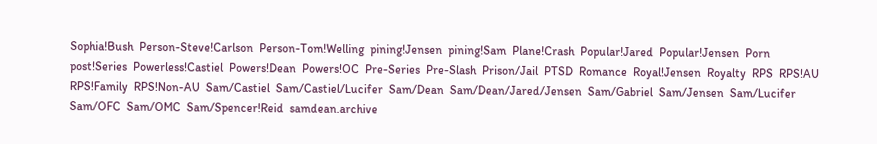Sophia!Bush  Person-Steve!Carlson  Person-Tom!Welling  pining!Jensen  pining!Sam  Plane!Crash  Popular!Jared  Popular!Jensen  Porn  post!Series  Powerless!Castiel  Powers!Dean  Powers!OC  Pre-Series  Pre-Slash  Prison/Jail  PTSD  Romance  Royal!Jensen  Royalty  RPS  RPS!AU  RPS!Family  RPS!Non-AU  Sam/Castiel  Sam/Castiel/Lucifer  Sam/Dean  Sam/Dean/Jared/Jensen  Sam/Gabriel  Sam/Jensen  Sam/Lucifer  Sam/OFC  Sam/OMC  Sam/Spencer!Reid  samdean.archive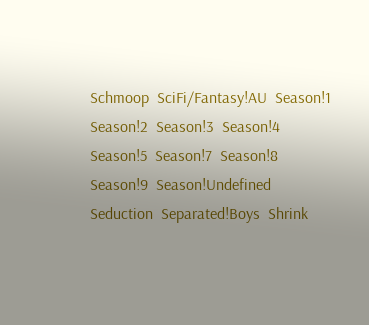Schmoop  SciFi/Fantasy!AU  Season!1  Season!2  Season!3  Season!4  Season!5  Season!7  Season!8  Season!9  Season!Undefined  Seduction  Separated!Boys  Shrink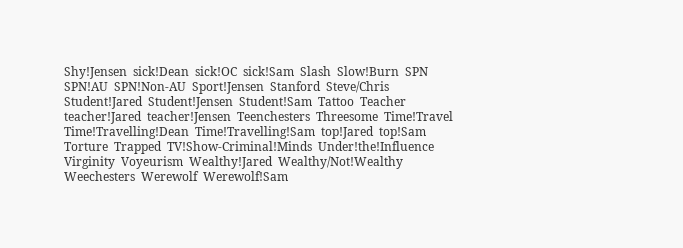Shy!Jensen  sick!Dean  sick!OC  sick!Sam  Slash  Slow!Burn  SPN  SPN!AU  SPN!Non-AU  Sport!Jensen  Stanford  Steve/Chris  Student!Jared  Student!Jensen  Student!Sam  Tattoo  Teacher  teacher!Jared  teacher!Jensen  Teenchesters  Threesome  Time!Travel  Time!Travelling!Dean  Time!Travelling!Sam  top!Jared  top!Sam  Torture  Trapped  TV!Show-Criminal!Minds  Under!the!Influence  Virginity  Voyeurism  Wealthy!Jared  Wealthy/Not!Wealthy  Weechesters  Werewolf  Werewolf!Sam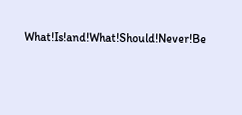What!Is!and!What!Should!Never!Be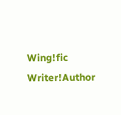Wing!fic  Writer!Author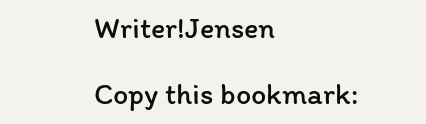Writer!Jensen

Copy this bookmark: